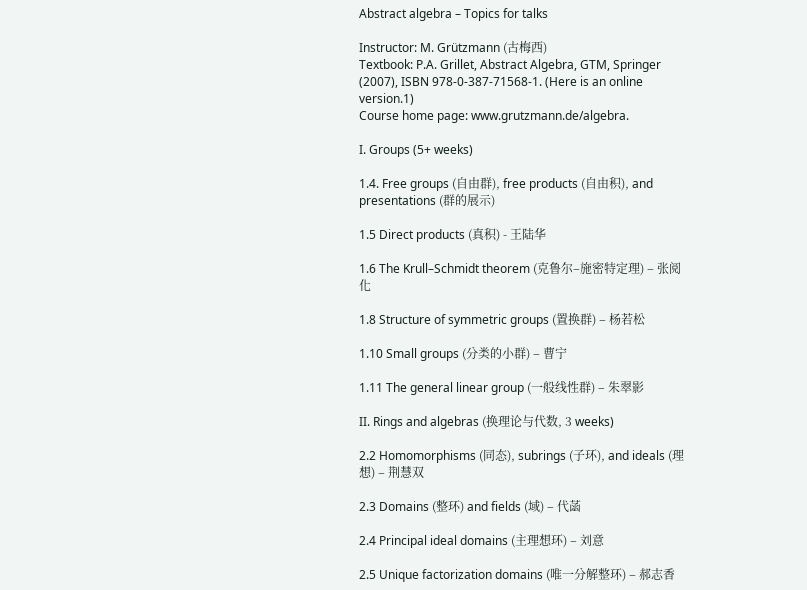Abstract algebra – Topics for talks

Instructor: M. Grützmann (古梅西)
Textbook: P.A. Grillet, Abstract Algebra, GTM, Springer (2007), ISBN 978-0-387-71568-1. (Here is an online version.1)
Course home page: www.grutzmann.de/algebra.

I. Groups (5+ weeks)

1.4. Free groups (自由群), free products (自由积), and presentations (群的展示)

1.5 Direct products (真积) - 王陆华

1.6 The Krull–Schmidt theorem (克鲁尔–施密特定理) – 张阅化

1.8 Structure of symmetric groups (置换群) – 杨若松

1.10 Small groups (分类的小群) – 曹宁

1.11 The general linear group (一般线性群) – 朱翠影

II. Rings and algebras (换理论与代数, 3 weeks)

2.2 Homomorphisms (同态), subrings (子环), and ideals (理想) – 荆慧双

2.3 Domains (整环) and fields (域) – 代菡

2.4 Principal ideal domains (主理想环) – 刘意

2.5 Unique factorization domains (唯一分解整环) – 郝志香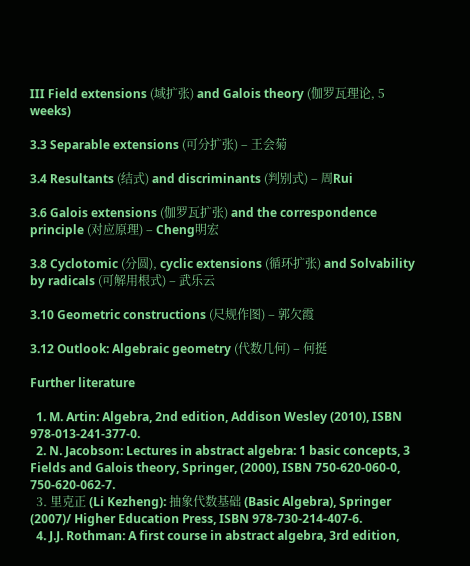III Field extensions (域扩张) and Galois theory (伽罗瓦理论, 5 weeks)

3.3 Separable extensions (可分扩张) – 王会菊

3.4 Resultants (结式) and discriminants (判别式) – 周Rui

3.6 Galois extensions (伽罗瓦扩张) and the correspondence principle (对应原理) – Cheng明宏

3.8 Cyclotomic (分圆), cyclic extensions (循环扩张) and Solvability by radicals (可解用根式) – 武乐云

3.10 Geometric constructions (尺规作图) – 郭欠霞

3.12 Outlook: Algebraic geometry (代数几何) – 何挺

Further literature

  1. M. Artin: Algebra, 2nd edition, Addison Wesley (2010), ISBN 978-013-241-377-0.
  2. N. Jacobson: Lectures in abstract algebra: 1 basic concepts, 3 Fields and Galois theory, Springer, (2000), ISBN 750-620-060-0, 750-620-062-7.
  3. 里克正 (Li Kezheng): 抽象代数基础 (Basic Algebra), Springer (2007)/ Higher Education Press, ISBN 978-730-214-407-6.
  4. J.J. Rothman: A first course in abstract algebra, 3rd edition,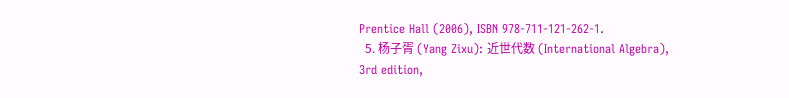Prentice Hall (2006), ISBN 978-711-121-262-1.
  5. 杨子胥 (Yang Zixu): 近世代数 (International Algebra), 3rd edition,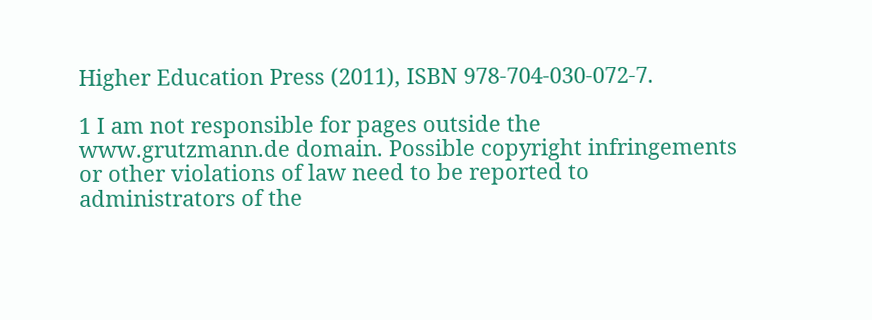Higher Education Press (2011), ISBN 978-704-030-072-7.

1 I am not responsible for pages outside the www.grutzmann.de domain. Possible copyright infringements or other violations of law need to be reported to administrators of the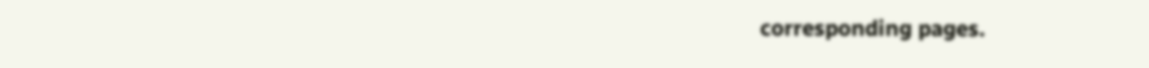corresponding pages.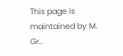This page is maintained by M. Gr..